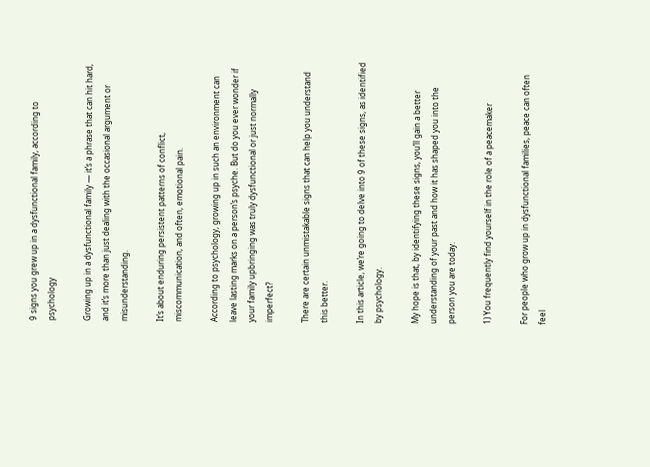9 signs you grew up in a dysfunctional family, according to psychology

Growing up in a dysfunctional family — it’s a phrase that can hit hard, and it’s more than just dealing with the occasional argument or misunderstanding.

It’s about enduring persistent patterns of conflict, miscommunication, and often, emotional pain.

According to psychology, growing up in such an environment can leave lasting marks on a person’s psyche. But do you ever wonder if your family upbringing was truly dysfunctional or just normally imperfect?

There are certain unmistakable signs that can help you understand this better.

In this article, we’re going to delve into 9 of these signs, as identified by psychology.

My hope is that, by identifying these signs, you’ll gain a better understanding of your past and how it has shaped you into the person you are today.

1) You frequently find yourself in the role of a peacemaker

For people who grow up in dysfunctional families, peace can often feel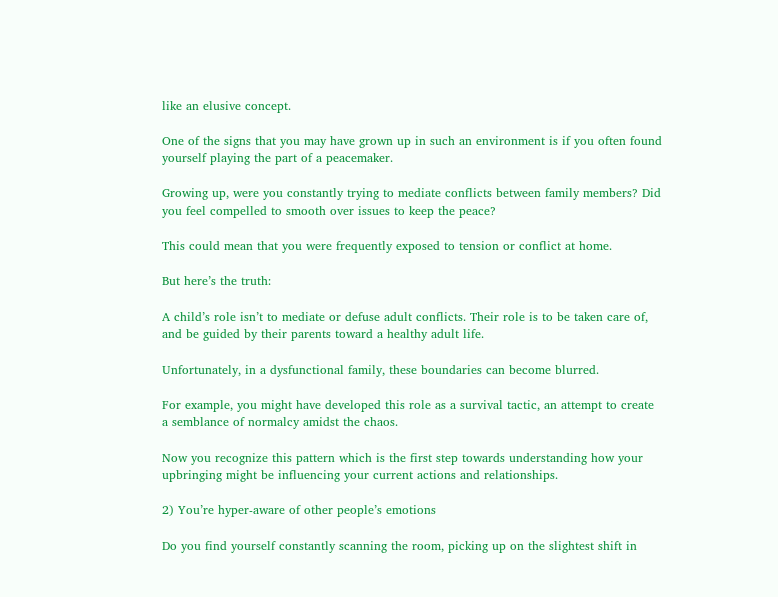like an elusive concept.

One of the signs that you may have grown up in such an environment is if you often found yourself playing the part of a peacemaker.

Growing up, were you constantly trying to mediate conflicts between family members? Did you feel compelled to smooth over issues to keep the peace?

This could mean that you were frequently exposed to tension or conflict at home.

But here’s the truth:

A child’s role isn’t to mediate or defuse adult conflicts. Their role is to be taken care of, and be guided by their parents toward a healthy adult life.

Unfortunately, in a dysfunctional family, these boundaries can become blurred.

For example, you might have developed this role as a survival tactic, an attempt to create a semblance of normalcy amidst the chaos.

Now you recognize this pattern which is the first step towards understanding how your upbringing might be influencing your current actions and relationships.

2) You’re hyper-aware of other people’s emotions

Do you find yourself constantly scanning the room, picking up on the slightest shift in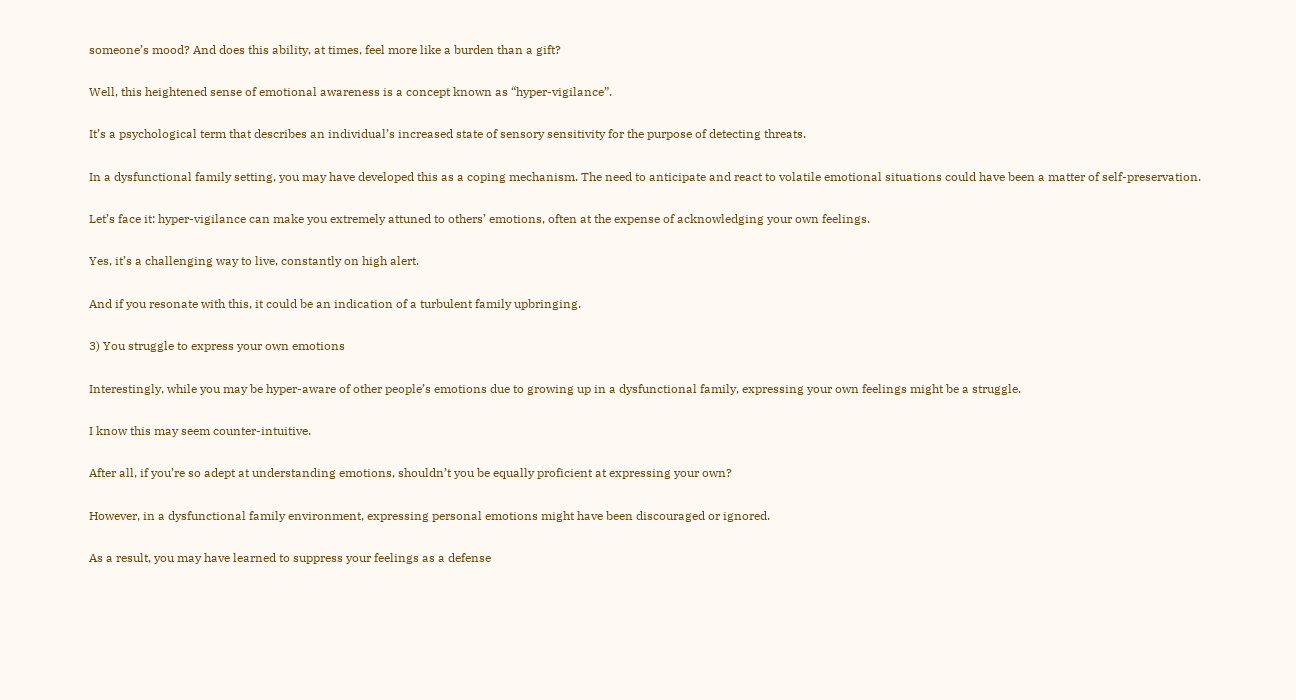someone’s mood? And does this ability, at times, feel more like a burden than a gift?

Well, this heightened sense of emotional awareness is a concept known as “hyper-vigilance”.

It’s a psychological term that describes an individual’s increased state of sensory sensitivity for the purpose of detecting threats.

In a dysfunctional family setting, you may have developed this as a coping mechanism. The need to anticipate and react to volatile emotional situations could have been a matter of self-preservation.

Let’s face it: hyper-vigilance can make you extremely attuned to others’ emotions, often at the expense of acknowledging your own feelings.

Yes, it’s a challenging way to live, constantly on high alert.

And if you resonate with this, it could be an indication of a turbulent family upbringing.

3) You struggle to express your own emotions

Interestingly, while you may be hyper-aware of other people’s emotions due to growing up in a dysfunctional family, expressing your own feelings might be a struggle.

I know this may seem counter-intuitive.

After all, if you’re so adept at understanding emotions, shouldn’t you be equally proficient at expressing your own?

However, in a dysfunctional family environment, expressing personal emotions might have been discouraged or ignored.

As a result, you may have learned to suppress your feelings as a defense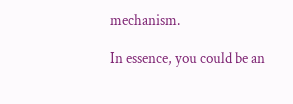mechanism.

In essence, you could be an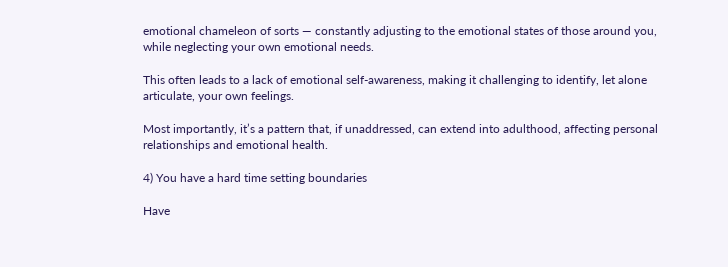emotional chameleon of sorts — constantly adjusting to the emotional states of those around you, while neglecting your own emotional needs.

This often leads to a lack of emotional self-awareness, making it challenging to identify, let alone articulate, your own feelings.

Most importantly, it’s a pattern that, if unaddressed, can extend into adulthood, affecting personal relationships and emotional health.

4) You have a hard time setting boundaries

Have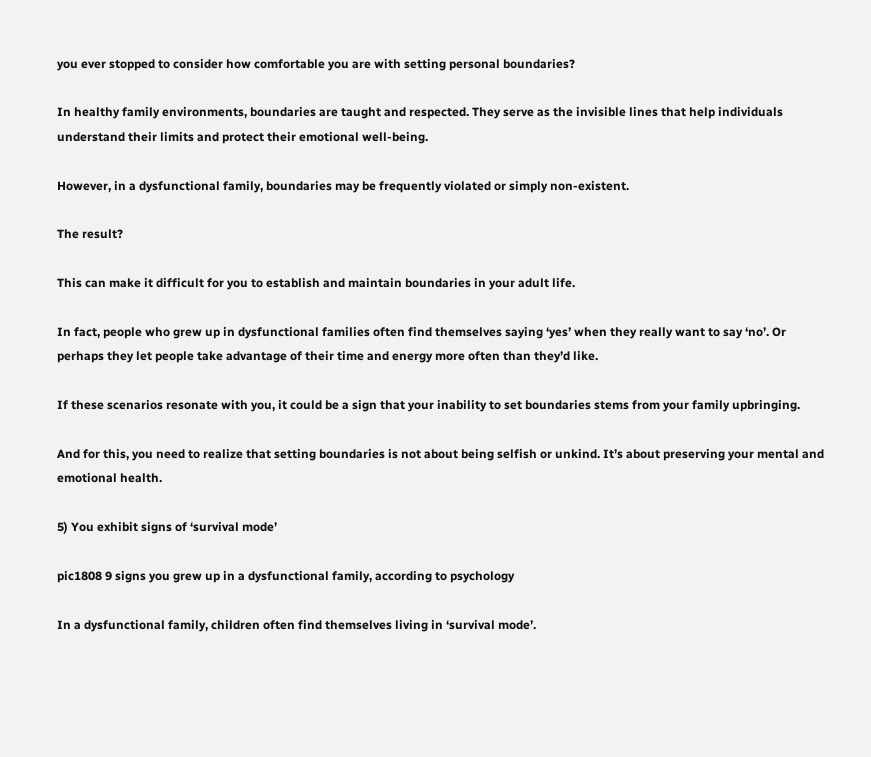you ever stopped to consider how comfortable you are with setting personal boundaries?

In healthy family environments, boundaries are taught and respected. They serve as the invisible lines that help individuals understand their limits and protect their emotional well-being.

However, in a dysfunctional family, boundaries may be frequently violated or simply non-existent.

The result?

This can make it difficult for you to establish and maintain boundaries in your adult life.

In fact, people who grew up in dysfunctional families often find themselves saying ‘yes’ when they really want to say ‘no’. Or perhaps they let people take advantage of their time and energy more often than they’d like.

If these scenarios resonate with you, it could be a sign that your inability to set boundaries stems from your family upbringing.

And for this, you need to realize that setting boundaries is not about being selfish or unkind. It’s about preserving your mental and emotional health.

5) You exhibit signs of ‘survival mode’

pic1808 9 signs you grew up in a dysfunctional family, according to psychology

In a dysfunctional family, children often find themselves living in ‘survival mode’.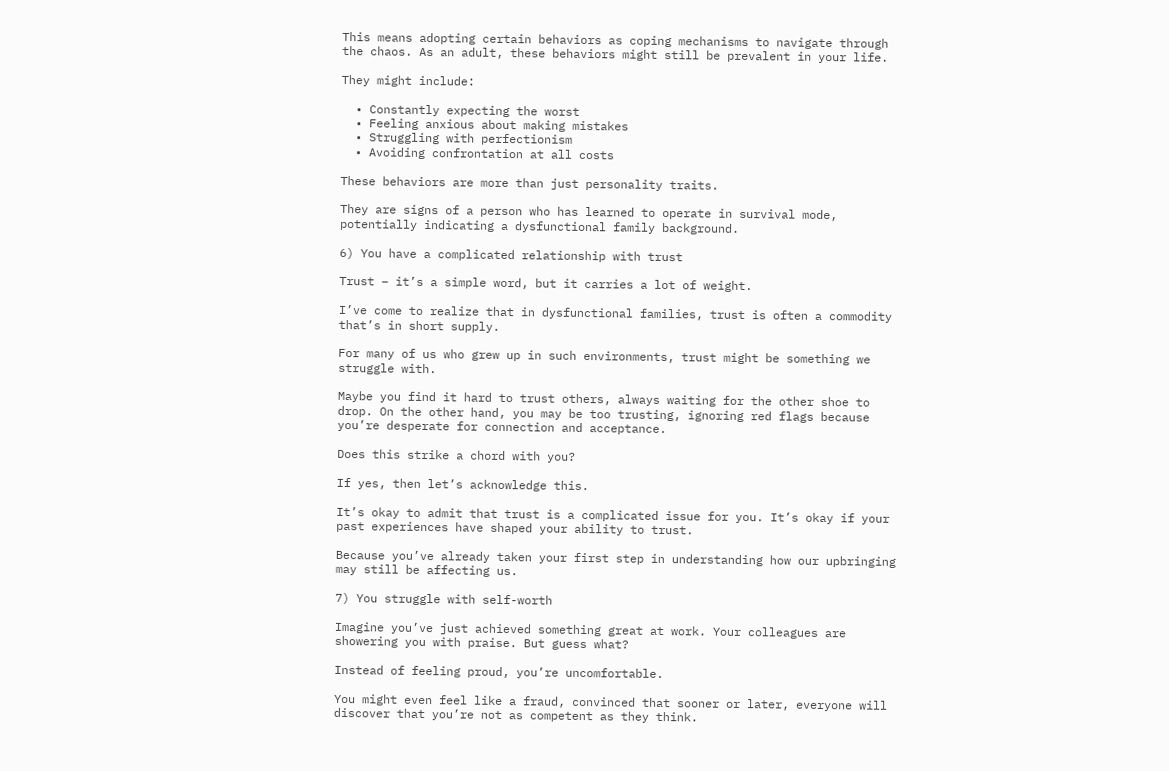This means adopting certain behaviors as coping mechanisms to navigate through the chaos. As an adult, these behaviors might still be prevalent in your life.

They might include:

  • Constantly expecting the worst
  • Feeling anxious about making mistakes
  • Struggling with perfectionism
  • Avoiding confrontation at all costs

These behaviors are more than just personality traits.

They are signs of a person who has learned to operate in survival mode, potentially indicating a dysfunctional family background.

6) You have a complicated relationship with trust

Trust – it’s a simple word, but it carries a lot of weight.

I’ve come to realize that in dysfunctional families, trust is often a commodity that’s in short supply.

For many of us who grew up in such environments, trust might be something we struggle with.

Maybe you find it hard to trust others, always waiting for the other shoe to drop. On the other hand, you may be too trusting, ignoring red flags because you’re desperate for connection and acceptance.

Does this strike a chord with you?

If yes, then let’s acknowledge this.

It’s okay to admit that trust is a complicated issue for you. It’s okay if your past experiences have shaped your ability to trust.

Because you’ve already taken your first step in understanding how our upbringing may still be affecting us.

7) You struggle with self-worth

Imagine you’ve just achieved something great at work. Your colleagues are showering you with praise. But guess what?

Instead of feeling proud, you’re uncomfortable.

You might even feel like a fraud, convinced that sooner or later, everyone will discover that you’re not as competent as they think.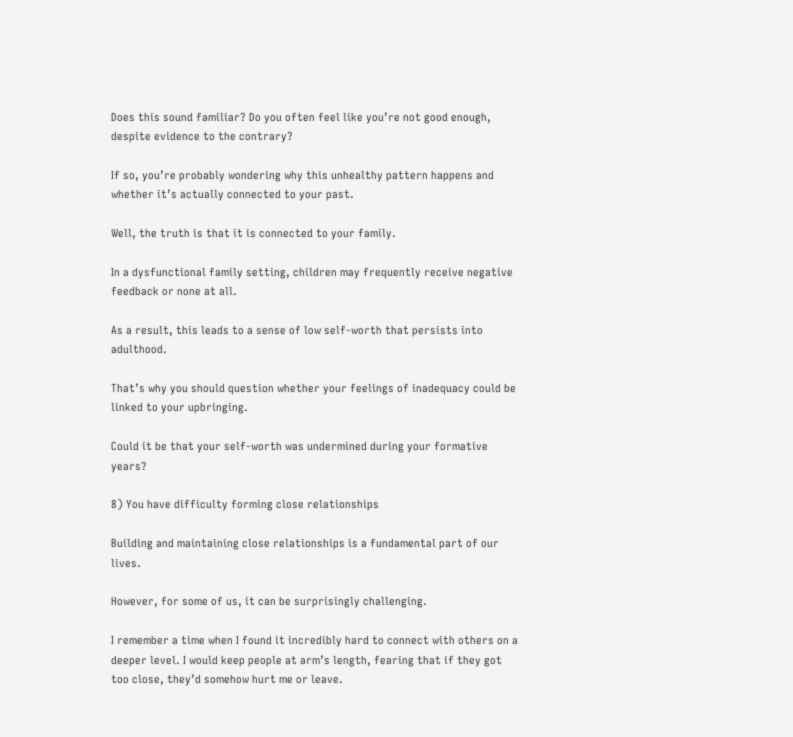Does this sound familiar? Do you often feel like you’re not good enough, despite evidence to the contrary?

If so, you’re probably wondering why this unhealthy pattern happens and whether it’s actually connected to your past.

Well, the truth is that it is connected to your family.

In a dysfunctional family setting, children may frequently receive negative feedback or none at all.

As a result, this leads to a sense of low self-worth that persists into adulthood.

That’s why you should question whether your feelings of inadequacy could be linked to your upbringing.

Could it be that your self-worth was undermined during your formative years?

8) You have difficulty forming close relationships

Building and maintaining close relationships is a fundamental part of our lives.

However, for some of us, it can be surprisingly challenging.

I remember a time when I found it incredibly hard to connect with others on a deeper level. I would keep people at arm’s length, fearing that if they got too close, they’d somehow hurt me or leave.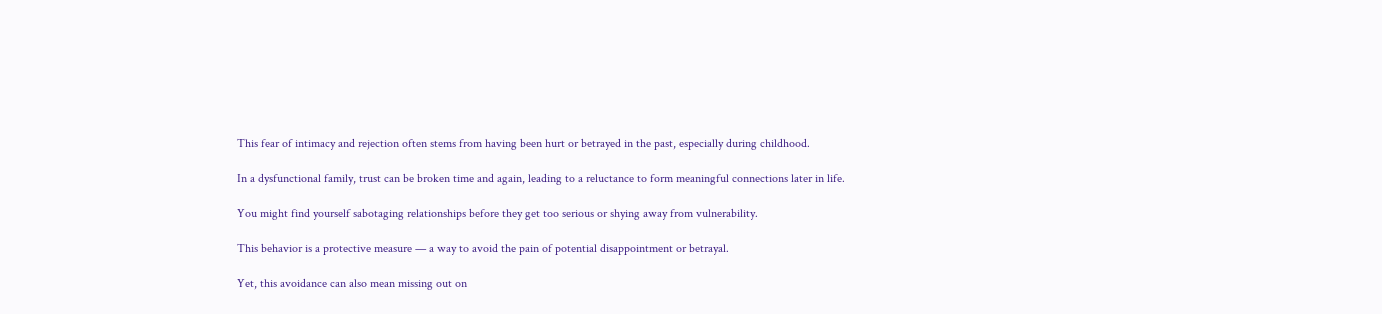This fear of intimacy and rejection often stems from having been hurt or betrayed in the past, especially during childhood.

In a dysfunctional family, trust can be broken time and again, leading to a reluctance to form meaningful connections later in life.

You might find yourself sabotaging relationships before they get too serious or shying away from vulnerability.

This behavior is a protective measure — a way to avoid the pain of potential disappointment or betrayal.

Yet, this avoidance can also mean missing out on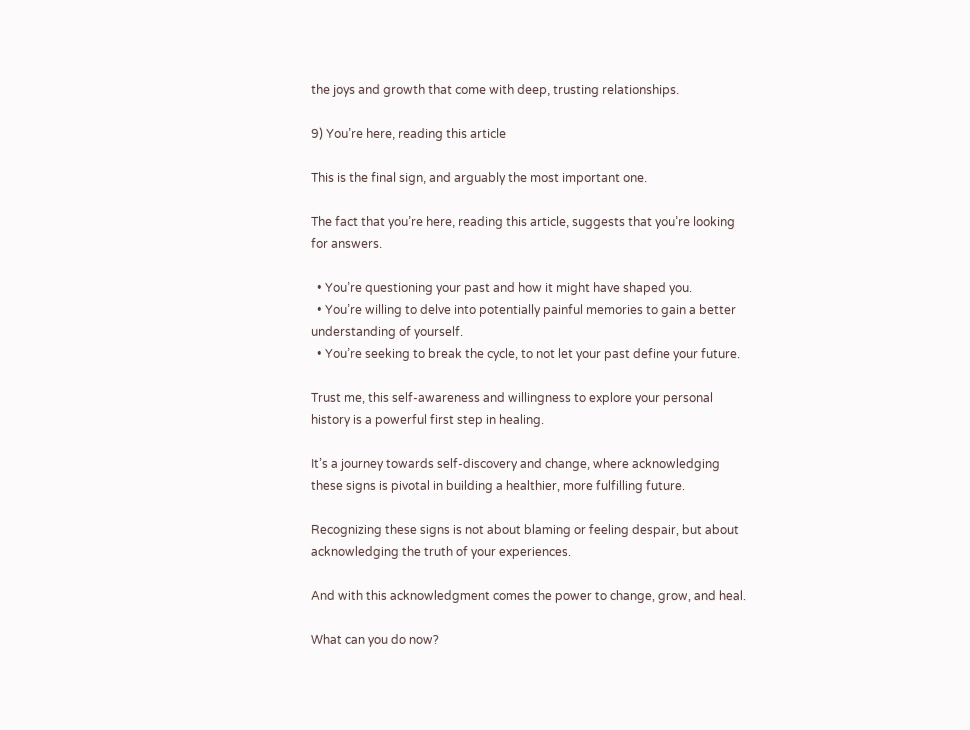the joys and growth that come with deep, trusting relationships.

9) You’re here, reading this article

This is the final sign, and arguably the most important one.

The fact that you’re here, reading this article, suggests that you’re looking for answers.

  • You’re questioning your past and how it might have shaped you.
  • You’re willing to delve into potentially painful memories to gain a better understanding of yourself.
  • You’re seeking to break the cycle, to not let your past define your future.

Trust me, this self-awareness and willingness to explore your personal history is a powerful first step in healing.

It’s a journey towards self-discovery and change, where acknowledging these signs is pivotal in building a healthier, more fulfilling future.

Recognizing these signs is not about blaming or feeling despair, but about acknowledging the truth of your experiences.

And with this acknowledgment comes the power to change, grow, and heal.

What can you do now?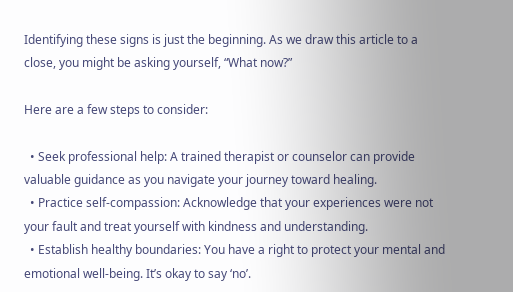Identifying these signs is just the beginning. As we draw this article to a close, you might be asking yourself, “What now?”

Here are a few steps to consider:

  • Seek professional help: A trained therapist or counselor can provide valuable guidance as you navigate your journey toward healing.
  • Practice self-compassion: Acknowledge that your experiences were not your fault and treat yourself with kindness and understanding.
  • Establish healthy boundaries: You have a right to protect your mental and emotional well-being. It’s okay to say ‘no’.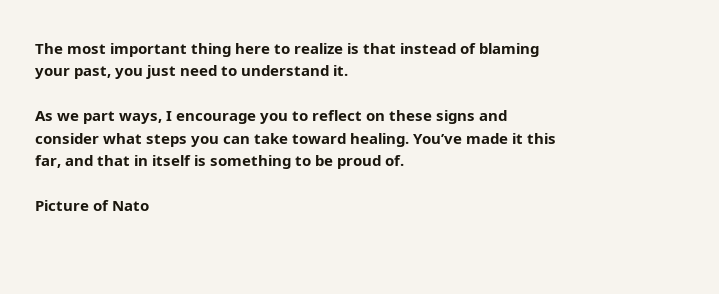The most important thing here to realize is that instead of blaming your past, you just need to understand it.

As we part ways, I encourage you to reflect on these signs and consider what steps you can take toward healing. You’ve made it this far, and that in itself is something to be proud of.

Picture of Nato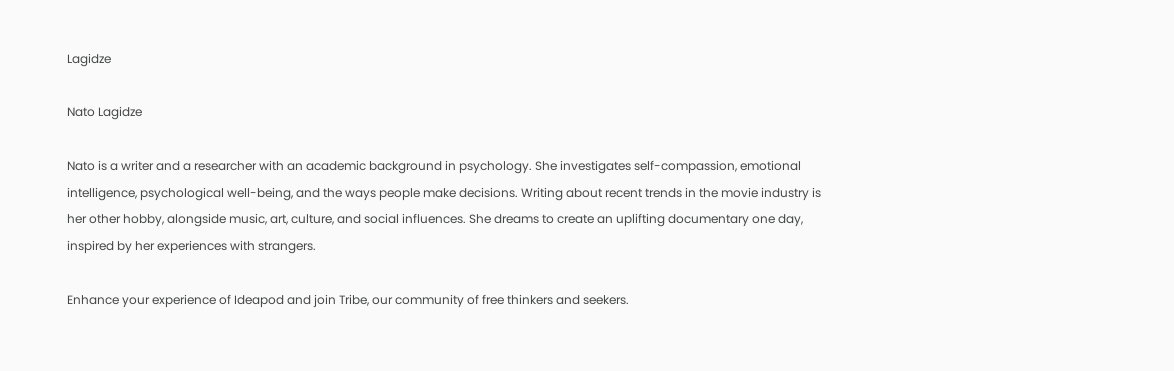Lagidze

Nato Lagidze

Nato is a writer and a researcher with an academic background in psychology. She investigates self-compassion, emotional intelligence, psychological well-being, and the ways people make decisions. Writing about recent trends in the movie industry is her other hobby, alongside music, art, culture, and social influences. She dreams to create an uplifting documentary one day, inspired by her experiences with strangers.

Enhance your experience of Ideapod and join Tribe, our community of free thinkers and seekers.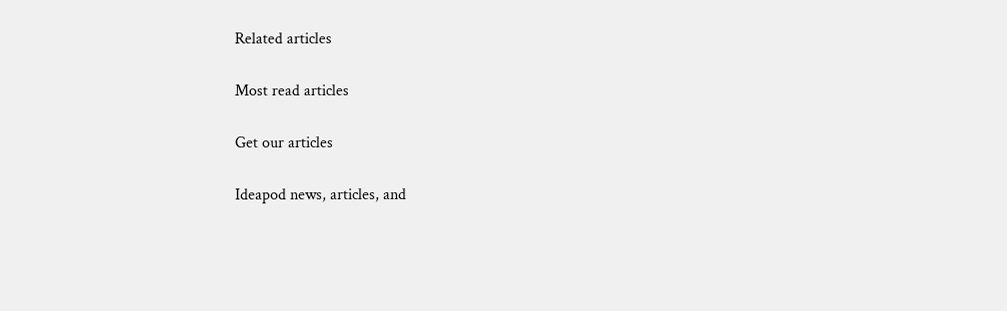Related articles

Most read articles

Get our articles

Ideapod news, articles, and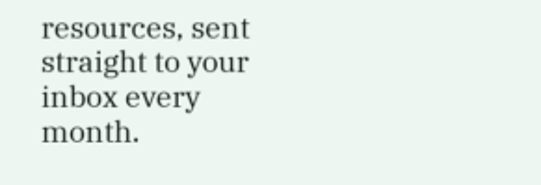resources, sent straight to your inbox every month.